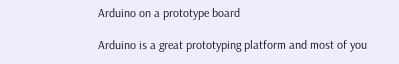Arduino on a prototype board

Arduino is a great prototyping platform and most of you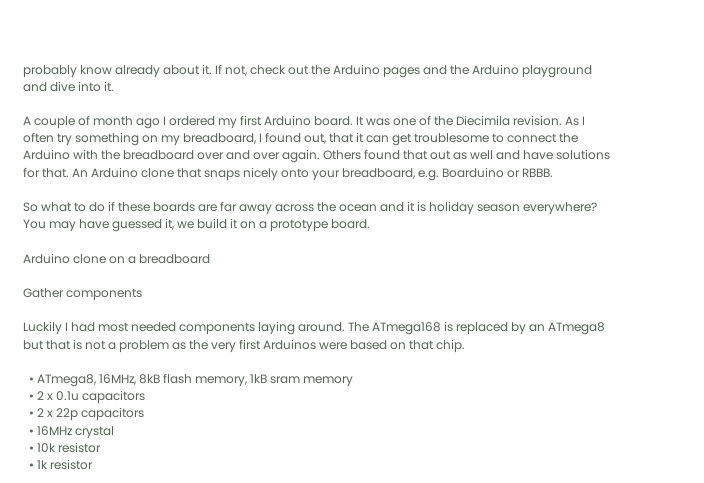probably know already about it. If not, check out the Arduino pages and the Arduino playground and dive into it.

A couple of month ago I ordered my first Arduino board. It was one of the Diecimila revision. As I often try something on my breadboard, I found out, that it can get troublesome to connect the Arduino with the breadboard over and over again. Others found that out as well and have solutions for that. An Arduino clone that snaps nicely onto your breadboard, e.g. Boarduino or RBBB.

So what to do if these boards are far away across the ocean and it is holiday season everywhere? You may have guessed it, we build it on a prototype board.

Arduino clone on a breadboard

Gather components

Luckily I had most needed components laying around. The ATmega168 is replaced by an ATmega8 but that is not a problem as the very first Arduinos were based on that chip.

  • ATmega8, 16MHz, 8kB flash memory, 1kB sram memory
  • 2 x 0.1u capacitors
  • 2 x 22p capacitors
  • 16MHz crystal
  • 10k resistor
  • 1k resistor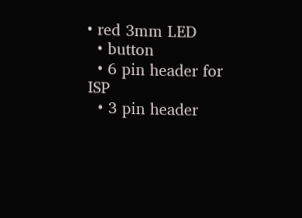• red 3mm LED
  • button
  • 6 pin header for ISP
  • 3 pin header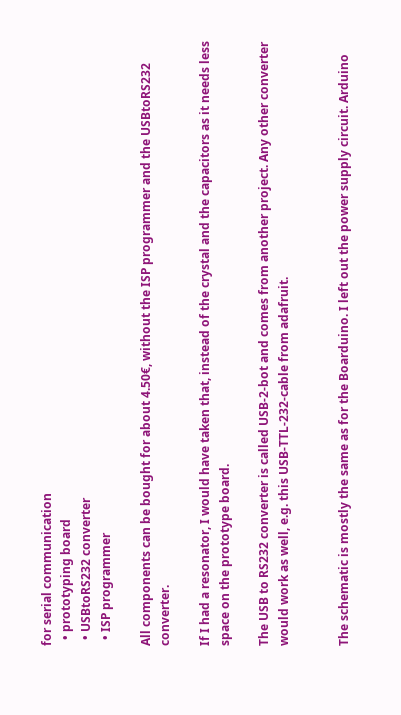for serial communication
  • prototyping board
  • USBtoRS232 converter
  • ISP programmer

All components can be bought for about 4.50€, without the ISP programmer and the USBtoRS232 converter.

If I had a resonator, I would have taken that, instead of the crystal and the capacitors as it needs less space on the prototype board.

The USB to RS232 converter is called USB-2-bot and comes from another project. Any other converter would work as well, e.g. this USB-TTL-232-cable from adafruit.


The schematic is mostly the same as for the Boarduino. I left out the power supply circuit. Arduino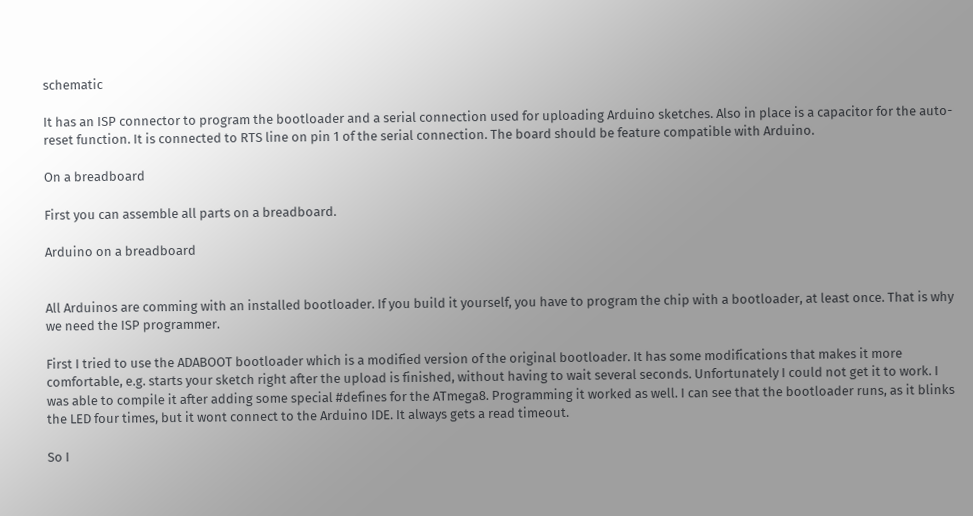schematic

It has an ISP connector to program the bootloader and a serial connection used for uploading Arduino sketches. Also in place is a capacitor for the auto-reset function. It is connected to RTS line on pin 1 of the serial connection. The board should be feature compatible with Arduino.

On a breadboard

First you can assemble all parts on a breadboard.

Arduino on a breadboard


All Arduinos are comming with an installed bootloader. If you build it yourself, you have to program the chip with a bootloader, at least once. That is why we need the ISP programmer.

First I tried to use the ADABOOT bootloader which is a modified version of the original bootloader. It has some modifications that makes it more comfortable, e.g. starts your sketch right after the upload is finished, without having to wait several seconds. Unfortunately I could not get it to work. I was able to compile it after adding some special #defines for the ATmega8. Programming it worked as well. I can see that the bootloader runs, as it blinks the LED four times, but it wont connect to the Arduino IDE. It always gets a read timeout.

So I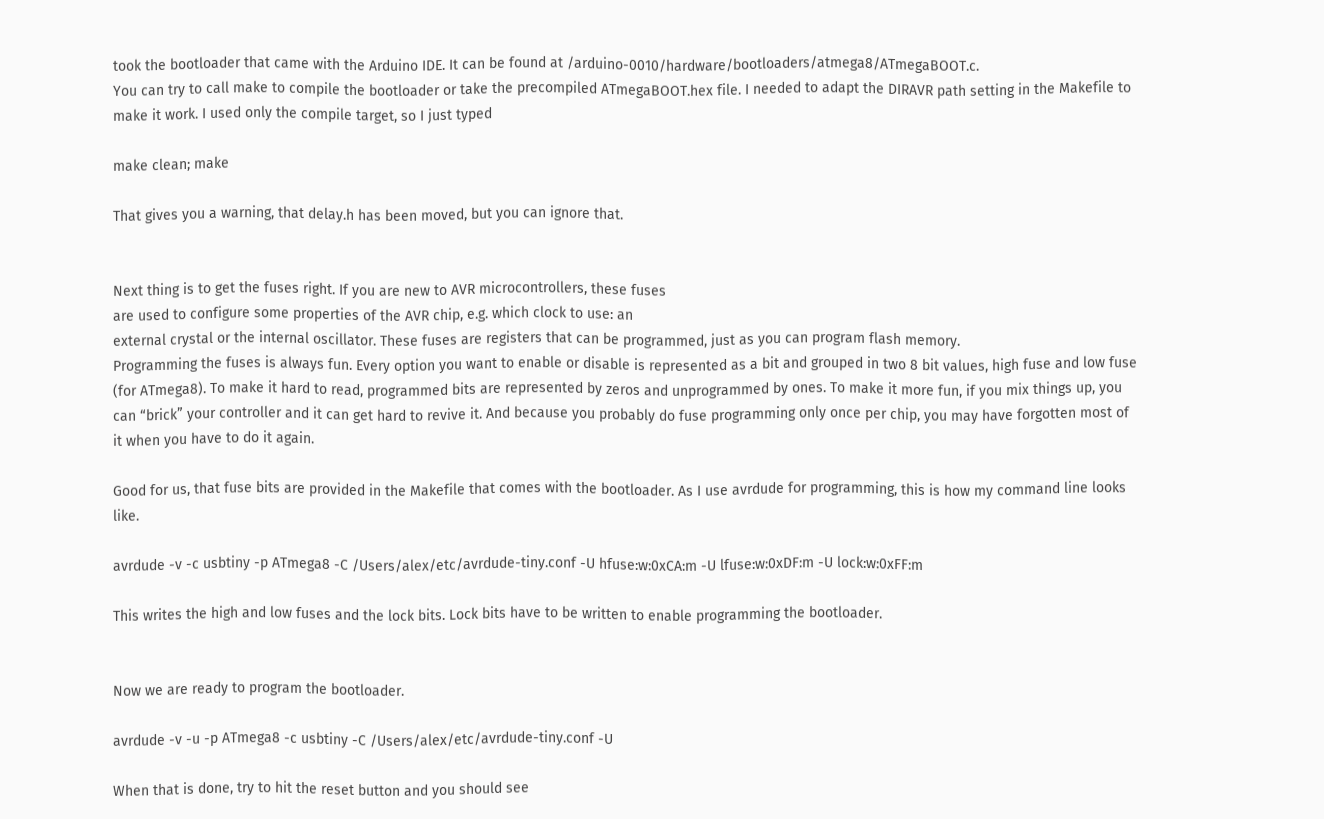took the bootloader that came with the Arduino IDE. It can be found at /arduino-0010/hardware/bootloaders/atmega8/ATmegaBOOT.c.
You can try to call make to compile the bootloader or take the precompiled ATmegaBOOT.hex file. I needed to adapt the DIRAVR path setting in the Makefile to make it work. I used only the compile target, so I just typed

make clean; make

That gives you a warning, that delay.h has been moved, but you can ignore that.


Next thing is to get the fuses right. If you are new to AVR microcontrollers, these fuses
are used to configure some properties of the AVR chip, e.g. which clock to use: an
external crystal or the internal oscillator. These fuses are registers that can be programmed, just as you can program flash memory.
Programming the fuses is always fun. Every option you want to enable or disable is represented as a bit and grouped in two 8 bit values, high fuse and low fuse (for ATmega8). To make it hard to read, programmed bits are represented by zeros and unprogrammed by ones. To make it more fun, if you mix things up, you can “brick” your controller and it can get hard to revive it. And because you probably do fuse programming only once per chip, you may have forgotten most of it when you have to do it again.

Good for us, that fuse bits are provided in the Makefile that comes with the bootloader. As I use avrdude for programming, this is how my command line looks like.

avrdude -v -c usbtiny -p ATmega8 -C /Users/alex/etc/avrdude-tiny.conf -U hfuse:w:0xCA:m -U lfuse:w:0xDF:m -U lock:w:0xFF:m

This writes the high and low fuses and the lock bits. Lock bits have to be written to enable programming the bootloader.


Now we are ready to program the bootloader.

avrdude -v -u -p ATmega8 -c usbtiny -C /Users/alex/etc/avrdude-tiny.conf -U

When that is done, try to hit the reset button and you should see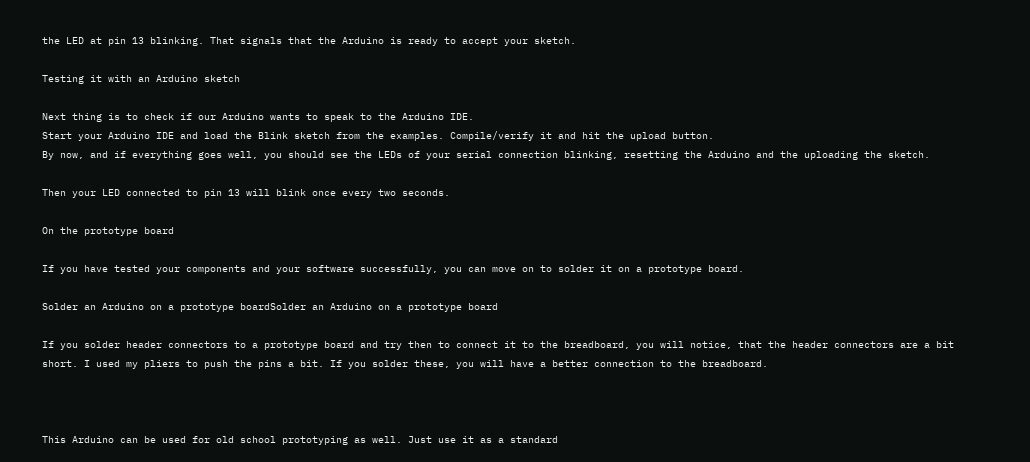the LED at pin 13 blinking. That signals that the Arduino is ready to accept your sketch.

Testing it with an Arduino sketch

Next thing is to check if our Arduino wants to speak to the Arduino IDE.
Start your Arduino IDE and load the Blink sketch from the examples. Compile/verify it and hit the upload button.
By now, and if everything goes well, you should see the LEDs of your serial connection blinking, resetting the Arduino and the uploading the sketch.

Then your LED connected to pin 13 will blink once every two seconds.

On the prototype board

If you have tested your components and your software successfully, you can move on to solder it on a prototype board.

Solder an Arduino on a prototype boardSolder an Arduino on a prototype board

If you solder header connectors to a prototype board and try then to connect it to the breadboard, you will notice, that the header connectors are a bit short. I used my pliers to push the pins a bit. If you solder these, you will have a better connection to the breadboard.



This Arduino can be used for old school prototyping as well. Just use it as a standard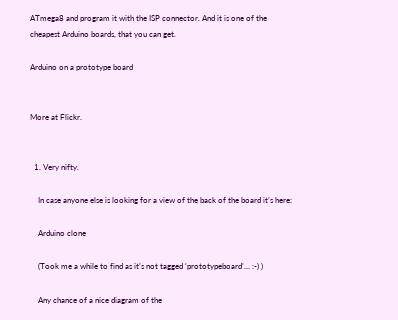ATmega8 and program it with the ISP connector. And it is one of the cheapest Arduino boards, that you can get.

Arduino on a prototype board


More at Flickr.


  1. Very nifty.

    In case anyone else is looking for a view of the back of the board it’s here:

    Arduino clone

    (Took me a while to find as it’s not tagged ‘prototypeboard’… :-) )

    Any chance of a nice diagram of the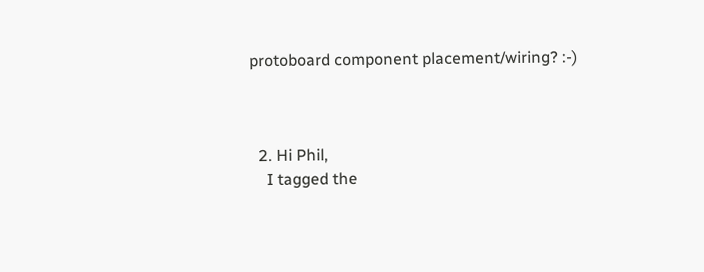protoboard component placement/wiring? :-)



  2. Hi Phil,
    I tagged the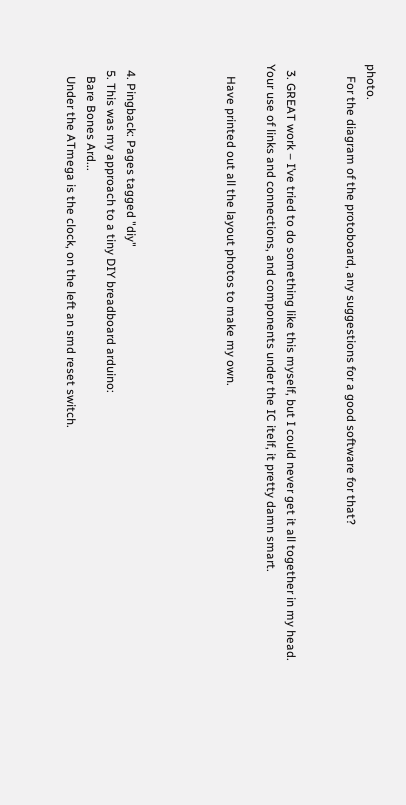photo.
    For the diagram of the protoboard, any suggestions for a good software for that?


  3. GREAT work – I’ve tried to do something like this myself, but I could never get it all together in my head. Your use of links and connections, and components under the IC itelf, it pretty damn smart.

    Have printed out all the layout photos to make my own.




  4. Pingback: Pages tagged "diy"
  5. This was my approach to a tiny DIY breadboard arduino:
    Bare Bones Ard...
    Under the ATmega is the clock, on the left an smd reset switch.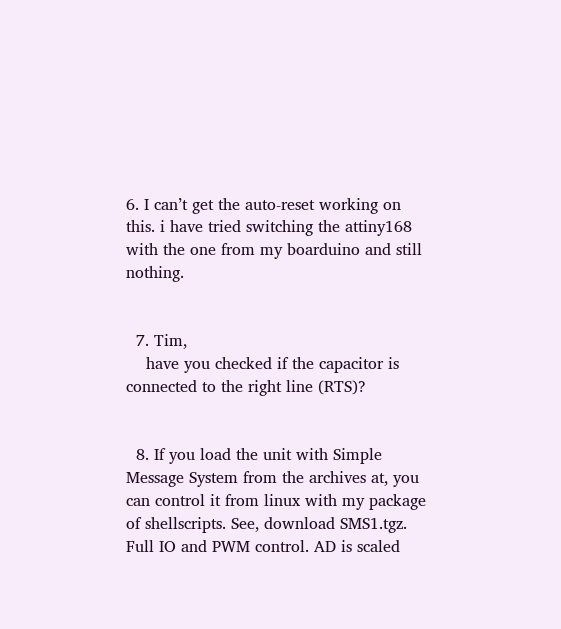6. I can’t get the auto-reset working on this. i have tried switching the attiny168 with the one from my boarduino and still nothing.


  7. Tim,
    have you checked if the capacitor is connected to the right line (RTS)?


  8. If you load the unit with Simple Message System from the archives at, you can control it from linux with my package of shellscripts. See, download SMS1.tgz. Full IO and PWM control. AD is scaled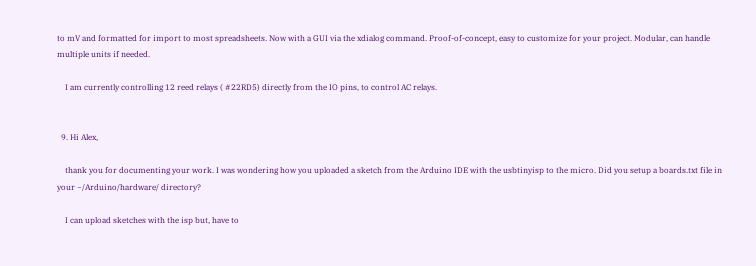to mV and formatted for import to most spreadsheets. Now with a GUI via the xdialog command. Proof-of-concept, easy to customize for your project. Modular, can handle multiple units if needed.

    I am currently controlling 12 reed relays ( #22RD5) directly from the IO pins, to control AC relays.


  9. Hi Alex,

    thank you for documenting your work. I was wondering how you uploaded a sketch from the Arduino IDE with the usbtinyisp to the micro. Did you setup a boards.txt file in your ~/Arduino/hardware/ directory?

    I can upload sketches with the isp but, have to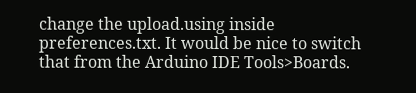change the upload.using inside preferences.txt. It would be nice to switch that from the Arduino IDE Tools>Boards.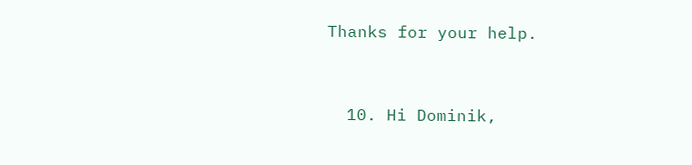Thanks for your help.



  10. Hi Dominik,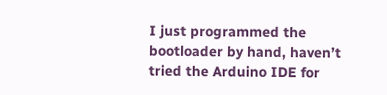I just programmed the bootloader by hand, haven’t tried the Arduino IDE for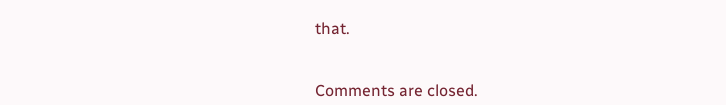that.


Comments are closed.